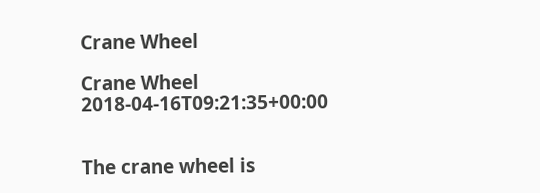Crane Wheel

Crane Wheel 2018-04-16T09:21:35+00:00


The crane wheel is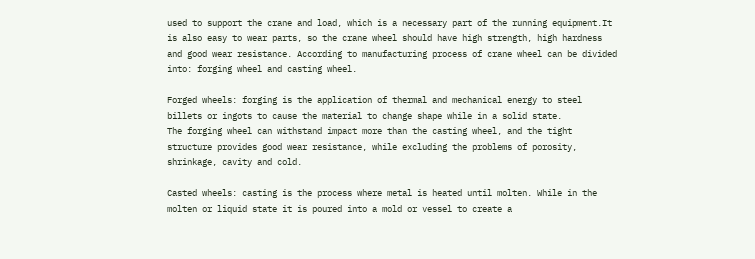used to support the crane and load, which is a necessary part of the running equipment.It is also easy to wear parts, so the crane wheel should have high strength, high hardness and good wear resistance. According to manufacturing process of crane wheel can be divided into: forging wheel and casting wheel.

Forged wheels: forging is the application of thermal and mechanical energy to steel billets or ingots to cause the material to change shape while in a solid state.
The forging wheel can withstand impact more than the casting wheel, and the tight structure provides good wear resistance, while excluding the problems of porosity, shrinkage, cavity and cold.

Casted wheels: casting is the process where metal is heated until molten. While in the molten or liquid state it is poured into a mold or vessel to create a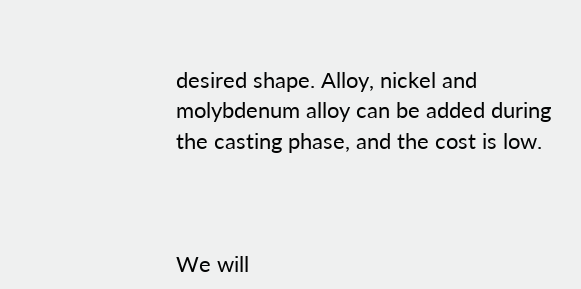desired shape. Alloy, nickel and molybdenum alloy can be added during the casting phase, and the cost is low.



We will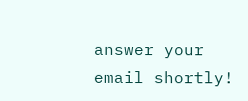answer your email shortly!